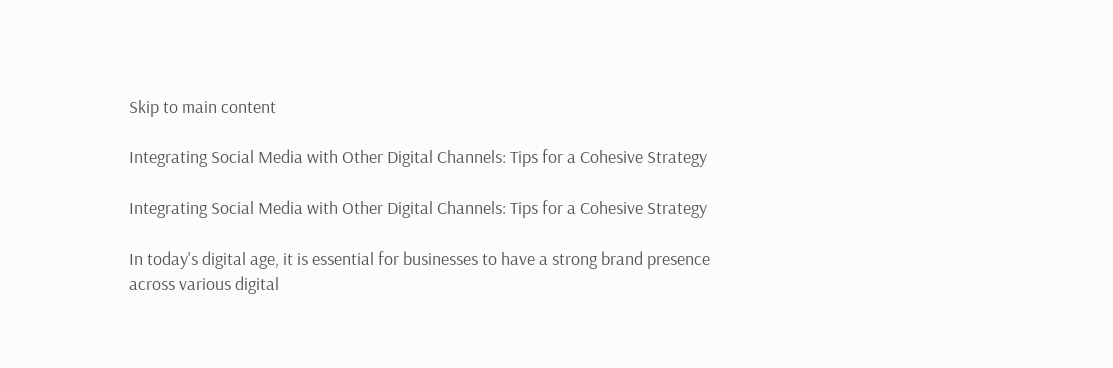Skip to main content

Integrating Social Media with Other Digital Channels: Tips for a Cohesive Strategy

Integrating Social Media with Other Digital Channels: Tips for a Cohesive Strategy

In today's digital age, it is essential for businesses to have a strong brand presence across various digital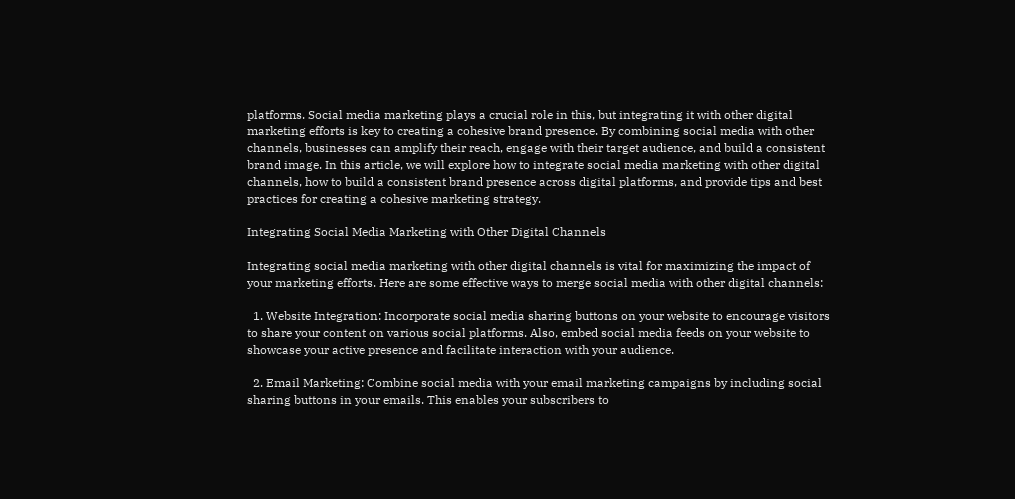platforms. Social media marketing plays a crucial role in this, but integrating it with other digital marketing efforts is key to creating a cohesive brand presence. By combining social media with other channels, businesses can amplify their reach, engage with their target audience, and build a consistent brand image. In this article, we will explore how to integrate social media marketing with other digital channels, how to build a consistent brand presence across digital platforms, and provide tips and best practices for creating a cohesive marketing strategy.

Integrating Social Media Marketing with Other Digital Channels

Integrating social media marketing with other digital channels is vital for maximizing the impact of your marketing efforts. Here are some effective ways to merge social media with other digital channels:

  1. Website Integration: Incorporate social media sharing buttons on your website to encourage visitors to share your content on various social platforms. Also, embed social media feeds on your website to showcase your active presence and facilitate interaction with your audience.

  2. Email Marketing: Combine social media with your email marketing campaigns by including social sharing buttons in your emails. This enables your subscribers to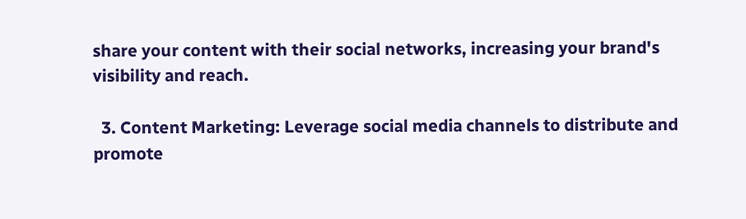share your content with their social networks, increasing your brand's visibility and reach.

  3. Content Marketing: Leverage social media channels to distribute and promote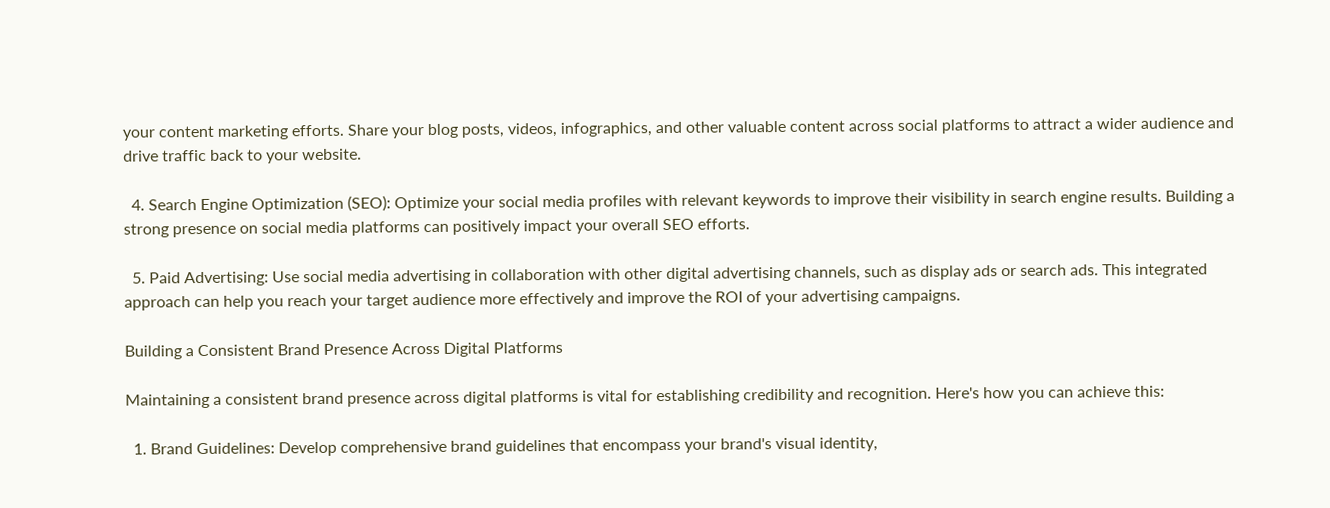your content marketing efforts. Share your blog posts, videos, infographics, and other valuable content across social platforms to attract a wider audience and drive traffic back to your website.

  4. Search Engine Optimization (SEO): Optimize your social media profiles with relevant keywords to improve their visibility in search engine results. Building a strong presence on social media platforms can positively impact your overall SEO efforts.

  5. Paid Advertising: Use social media advertising in collaboration with other digital advertising channels, such as display ads or search ads. This integrated approach can help you reach your target audience more effectively and improve the ROI of your advertising campaigns.

Building a Consistent Brand Presence Across Digital Platforms

Maintaining a consistent brand presence across digital platforms is vital for establishing credibility and recognition. Here's how you can achieve this:

  1. Brand Guidelines: Develop comprehensive brand guidelines that encompass your brand's visual identity,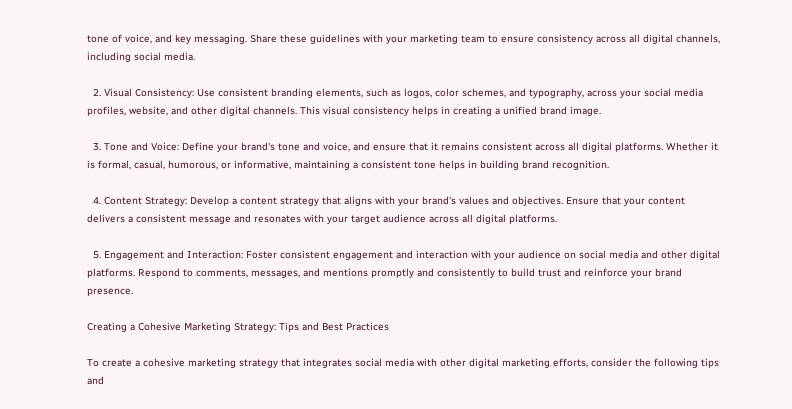tone of voice, and key messaging. Share these guidelines with your marketing team to ensure consistency across all digital channels, including social media.

  2. Visual Consistency: Use consistent branding elements, such as logos, color schemes, and typography, across your social media profiles, website, and other digital channels. This visual consistency helps in creating a unified brand image.

  3. Tone and Voice: Define your brand's tone and voice, and ensure that it remains consistent across all digital platforms. Whether it is formal, casual, humorous, or informative, maintaining a consistent tone helps in building brand recognition.

  4. Content Strategy: Develop a content strategy that aligns with your brand's values and objectives. Ensure that your content delivers a consistent message and resonates with your target audience across all digital platforms.

  5. Engagement and Interaction: Foster consistent engagement and interaction with your audience on social media and other digital platforms. Respond to comments, messages, and mentions promptly and consistently to build trust and reinforce your brand presence.

Creating a Cohesive Marketing Strategy: Tips and Best Practices

To create a cohesive marketing strategy that integrates social media with other digital marketing efforts, consider the following tips and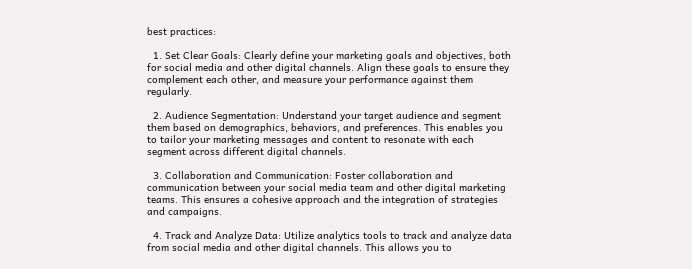best practices:

  1. Set Clear Goals: Clearly define your marketing goals and objectives, both for social media and other digital channels. Align these goals to ensure they complement each other, and measure your performance against them regularly.

  2. Audience Segmentation: Understand your target audience and segment them based on demographics, behaviors, and preferences. This enables you to tailor your marketing messages and content to resonate with each segment across different digital channels.

  3. Collaboration and Communication: Foster collaboration and communication between your social media team and other digital marketing teams. This ensures a cohesive approach and the integration of strategies and campaigns.

  4. Track and Analyze Data: Utilize analytics tools to track and analyze data from social media and other digital channels. This allows you to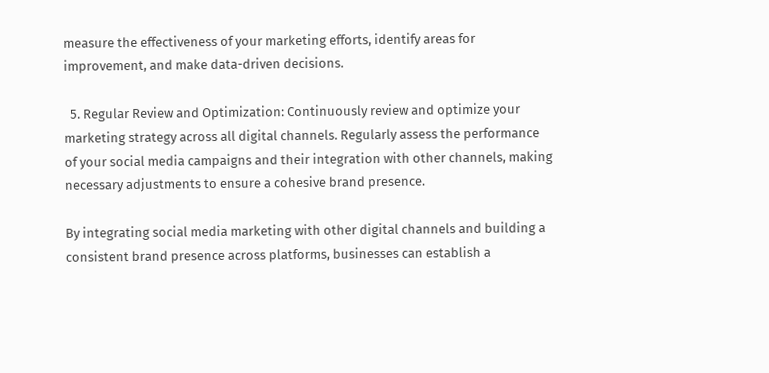measure the effectiveness of your marketing efforts, identify areas for improvement, and make data-driven decisions.

  5. Regular Review and Optimization: Continuously review and optimize your marketing strategy across all digital channels. Regularly assess the performance of your social media campaigns and their integration with other channels, making necessary adjustments to ensure a cohesive brand presence.

By integrating social media marketing with other digital channels and building a consistent brand presence across platforms, businesses can establish a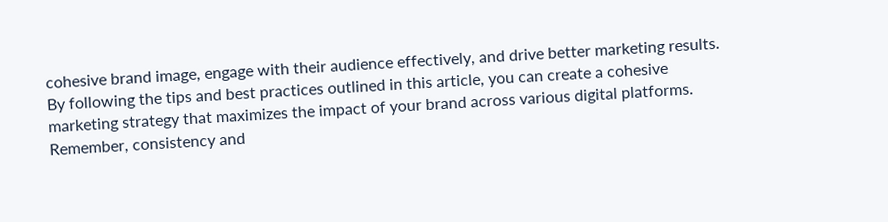cohesive brand image, engage with their audience effectively, and drive better marketing results. By following the tips and best practices outlined in this article, you can create a cohesive marketing strategy that maximizes the impact of your brand across various digital platforms. Remember, consistency and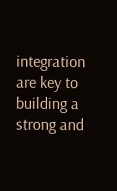integration are key to building a strong and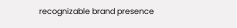recognizable brand presence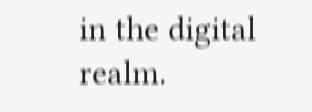in the digital realm.